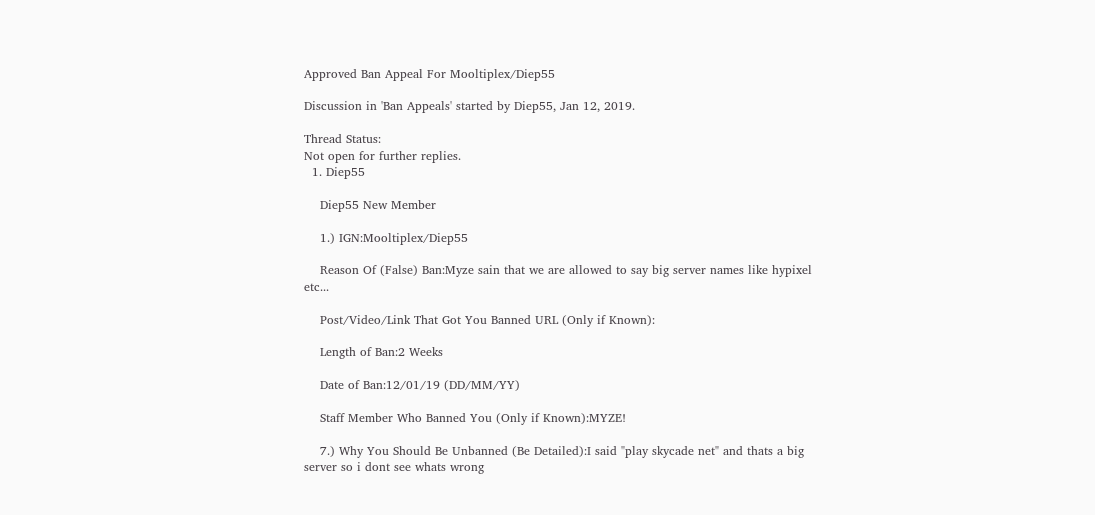Approved Ban Appeal For Mooltiplex/Diep55

Discussion in 'Ban Appeals' started by Diep55, Jan 12, 2019.

Thread Status:
Not open for further replies.
  1. Diep55

    Diep55 New Member

    1.) IGN:Mooltiplex/Diep55

    Reason Of (False) Ban:Myze sain that we are allowed to say big server names like hypixel etc...

    Post/Video/Link That Got You Banned URL (Only if Known):

    Length of Ban:2 Weeks

    Date of Ban:12/01/19 (DD/MM/YY)

    Staff Member Who Banned You (Only if Known):MYZE!

    7.) Why You Should Be Unbanned (Be Detailed):I said "play skycade net" and thats a big server so i dont see whats wrong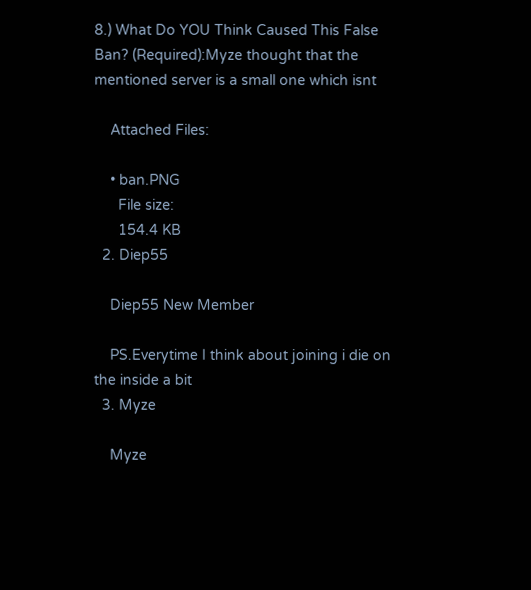8.) What Do YOU Think Caused This False Ban? (Required):Myze thought that the mentioned server is a small one which isnt

    Attached Files:

    • ban.PNG
      File size:
      154.4 KB
  2. Diep55

    Diep55 New Member

    PS.Everytime I think about joining i die on the inside a bit
  3. Myze

    Myze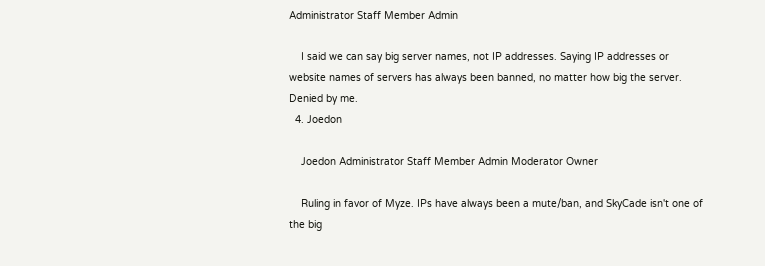Administrator Staff Member Admin

    I said we can say big server names, not IP addresses. Saying IP addresses or website names of servers has always been banned, no matter how big the server. Denied by me.
  4. Joedon

    Joedon Administrator Staff Member Admin Moderator Owner

    Ruling in favor of Myze. IPs have always been a mute/ban, and SkyCade isn't one of the big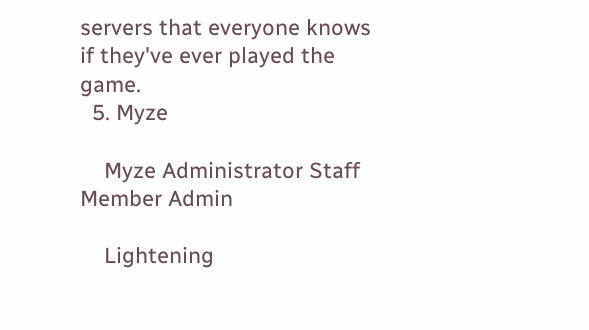servers that everyone knows if they've ever played the game.
  5. Myze

    Myze Administrator Staff Member Admin

    Lightening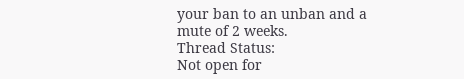your ban to an unban and a mute of 2 weeks.
Thread Status:
Not open for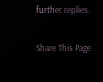further replies.

Share This Page